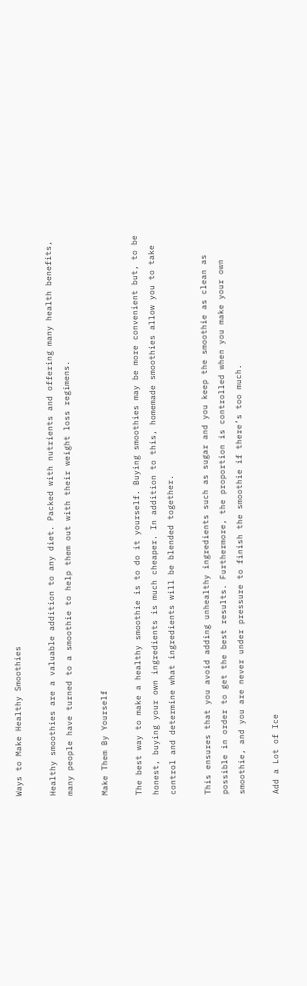Ways to Make Healthy Smoothies

Healthy smoothies are a valuable addition to any diet. Packed with nutrients and offering many health benefits, many people have turned to a smoothie to help them out with their weight loss regimens.

Make Them By Yourself

The best way to make a healthy smoothie is to do it yourself. Buying smoothies may be more convenient but, to be honest, buying your own ingredients is much cheaper. In addition to this, homemade smoothies allow you to take control and determine what ingredients will be blended together.

This ensures that you avoid adding unhealthy ingredients such as sugar and you keep the smoothie as clean as possible in order to get the best results. Furthermore, the proportion is controlled when you make your own smoothie, and you are never under pressure to finish the smoothie if there’s too much.

Add a Lot of Ice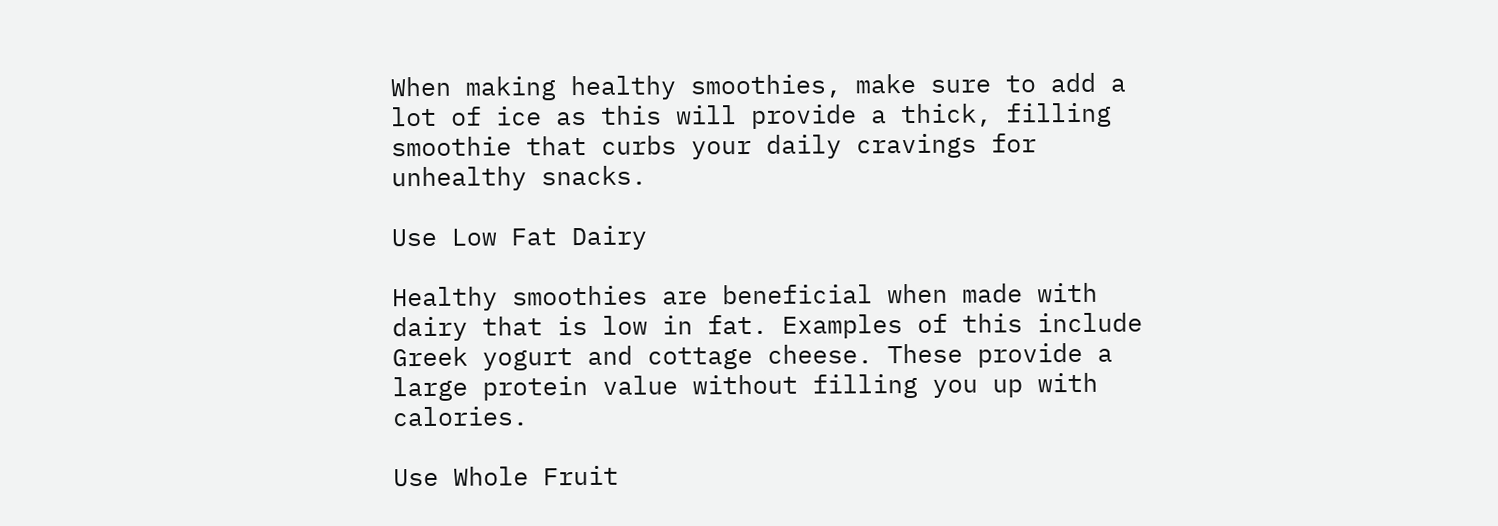When making healthy smoothies, make sure to add a lot of ice as this will provide a thick, filling smoothie that curbs your daily cravings for unhealthy snacks.

Use Low Fat Dairy

Healthy smoothies are beneficial when made with dairy that is low in fat. Examples of this include Greek yogurt and cottage cheese. These provide a large protein value without filling you up with calories.

Use Whole Fruit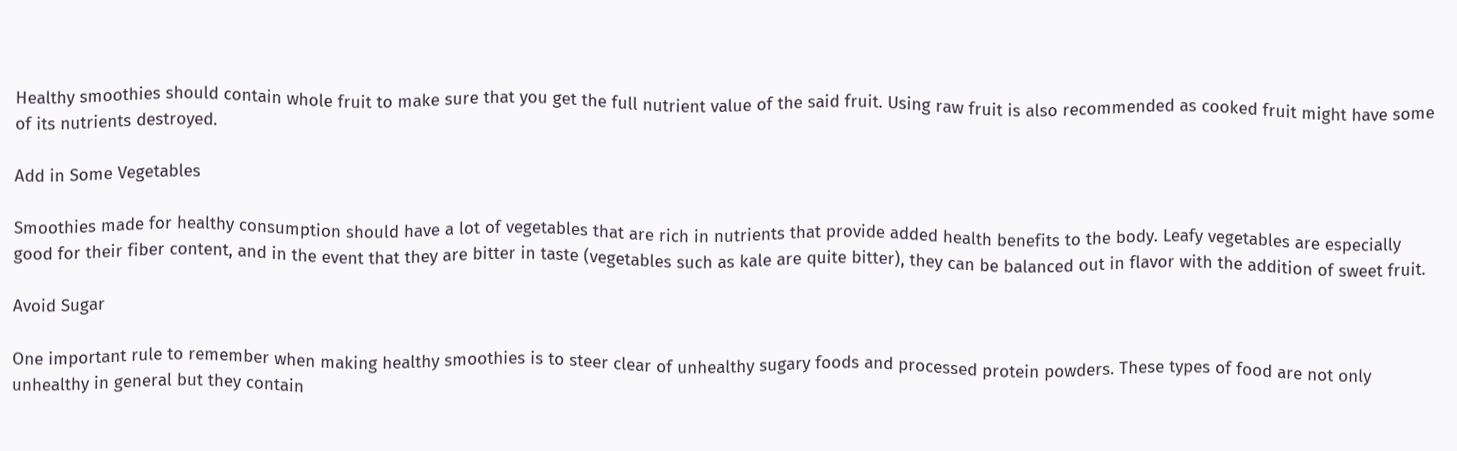Healthy smoothies should contain whole fruit to make sure that you get the full nutrient value of the said fruit. Using raw fruit is also recommended as cooked fruit might have some of its nutrients destroyed.

Add in Some Vegetables

Smoothies made for healthy consumption should have a lot of vegetables that are rich in nutrients that provide added health benefits to the body. Leafy vegetables are especially good for their fiber content, and in the event that they are bitter in taste (vegetables such as kale are quite bitter), they can be balanced out in flavor with the addition of sweet fruit.

Avoid Sugar

One important rule to remember when making healthy smoothies is to steer clear of unhealthy sugary foods and processed protein powders. These types of food are not only unhealthy in general but they contain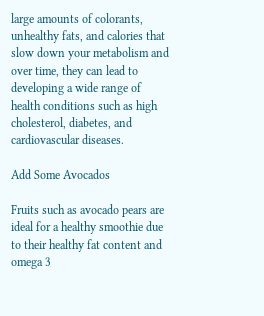large amounts of colorants, unhealthy fats, and calories that slow down your metabolism and over time, they can lead to developing a wide range of health conditions such as high cholesterol, diabetes, and cardiovascular diseases.

Add Some Avocados

Fruits such as avocado pears are ideal for a healthy smoothie due to their healthy fat content and omega 3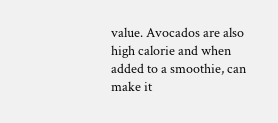value. Avocados are also high calorie and when added to a smoothie, can make it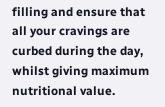filling and ensure that all your cravings are curbed during the day, whilst giving maximum nutritional value.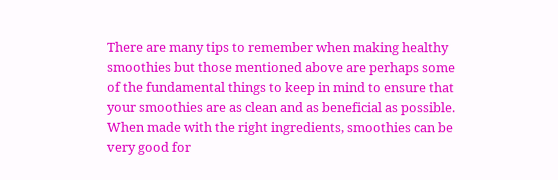There are many tips to remember when making healthy smoothies but those mentioned above are perhaps some of the fundamental things to keep in mind to ensure that your smoothies are as clean and as beneficial as possible. When made with the right ingredients, smoothies can be very good for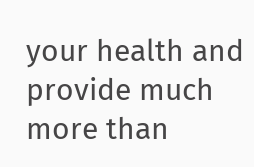your health and provide much more than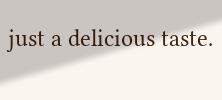just a delicious taste.